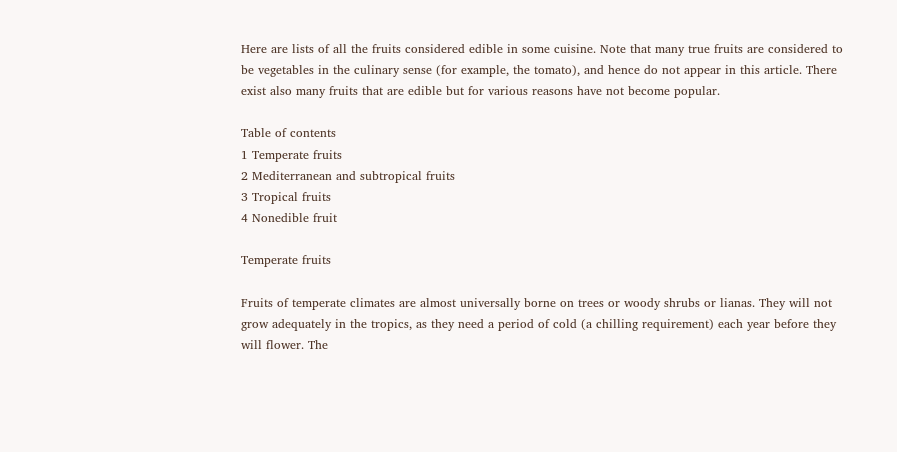Here are lists of all the fruits considered edible in some cuisine. Note that many true fruits are considered to be vegetables in the culinary sense (for example, the tomato), and hence do not appear in this article. There exist also many fruits that are edible but for various reasons have not become popular.

Table of contents
1 Temperate fruits
2 Mediterranean and subtropical fruits
3 Tropical fruits
4 Nonedible fruit

Temperate fruits

Fruits of temperate climates are almost universally borne on trees or woody shrubs or lianas. They will not grow adequately in the tropics, as they need a period of cold (a chilling requirement) each year before they will flower. The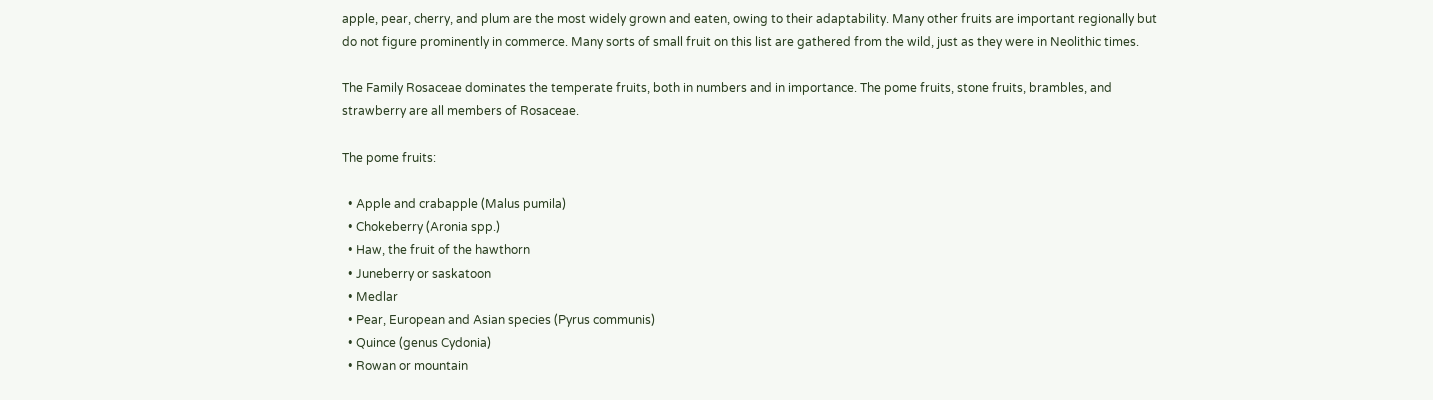apple, pear, cherry, and plum are the most widely grown and eaten, owing to their adaptability. Many other fruits are important regionally but do not figure prominently in commerce. Many sorts of small fruit on this list are gathered from the wild, just as they were in Neolithic times.

The Family Rosaceae dominates the temperate fruits, both in numbers and in importance. The pome fruits, stone fruits, brambles, and strawberry are all members of Rosaceae.

The pome fruits:

  • Apple and crabapple (Malus pumila)
  • Chokeberry (Aronia spp.)
  • Haw, the fruit of the hawthorn
  • Juneberry or saskatoon
  • Medlar
  • Pear, European and Asian species (Pyrus communis)
  • Quince (genus Cydonia)
  • Rowan or mountain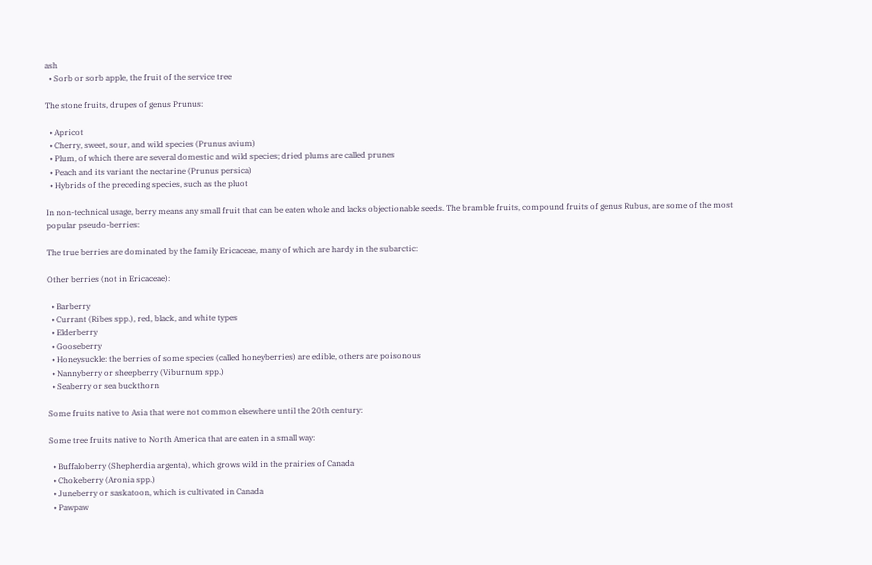ash
  • Sorb or sorb apple, the fruit of the service tree

The stone fruits, drupes of genus Prunus:

  • Apricot
  • Cherry, sweet, sour, and wild species (Prunus avium)
  • Plum, of which there are several domestic and wild species; dried plums are called prunes
  • Peach and its variant the nectarine (Prunus persica)
  • Hybrids of the preceding species, such as the pluot

In non-technical usage, berry means any small fruit that can be eaten whole and lacks objectionable seeds. The bramble fruits, compound fruits of genus Rubus, are some of the most popular pseudo-berries:

The true berries are dominated by the family Ericaceae, many of which are hardy in the subarctic:

Other berries (not in Ericaceae):

  • Barberry
  • Currant (Ribes spp.), red, black, and white types
  • Elderberry
  • Gooseberry
  • Honeysuckle: the berries of some species (called honeyberries) are edible, others are poisonous
  • Nannyberry or sheepberry (Viburnum spp.)
  • Seaberry or sea buckthorn

Some fruits native to Asia that were not common elsewhere until the 20th century:

Some tree fruits native to North America that are eaten in a small way:

  • Buffaloberry (Shepherdia argenta), which grows wild in the prairies of Canada
  • Chokeberry (Aronia spp.)
  • Juneberry or saskatoon, which is cultivated in Canada
  • Pawpaw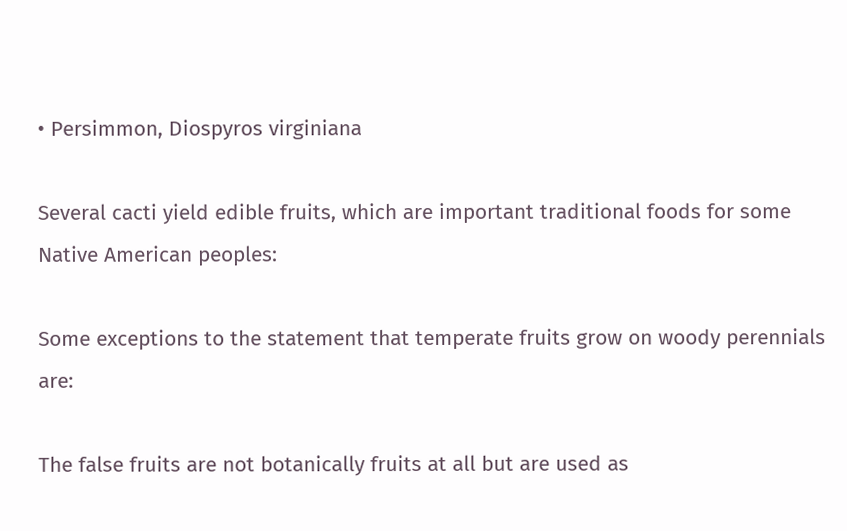• Persimmon, Diospyros virginiana

Several cacti yield edible fruits, which are important traditional foods for some Native American peoples:

Some exceptions to the statement that temperate fruits grow on woody perennials are:

The false fruits are not botanically fruits at all but are used as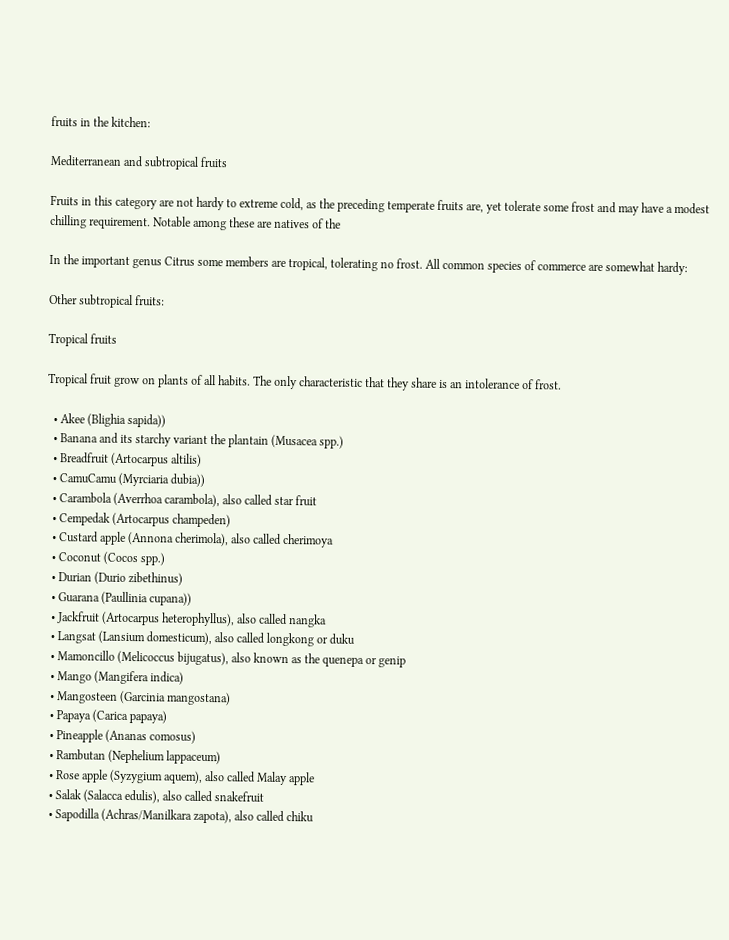fruits in the kitchen:

Mediterranean and subtropical fruits

Fruits in this category are not hardy to extreme cold, as the preceding temperate fruits are, yet tolerate some frost and may have a modest chilling requirement. Notable among these are natives of the

In the important genus Citrus some members are tropical, tolerating no frost. All common species of commerce are somewhat hardy:

Other subtropical fruits:

Tropical fruits

Tropical fruit grow on plants of all habits. The only characteristic that they share is an intolerance of frost.

  • Akee (Blighia sapida))
  • Banana and its starchy variant the plantain (Musacea spp.)
  • Breadfruit (Artocarpus altilis)
  • CamuCamu (Myrciaria dubia))
  • Carambola (Averrhoa carambola), also called star fruit
  • Cempedak (Artocarpus champeden)
  • Custard apple (Annona cherimola), also called cherimoya
  • Coconut (Cocos spp.)
  • Durian (Durio zibethinus)
  • Guarana (Paullinia cupana))
  • Jackfruit (Artocarpus heterophyllus), also called nangka
  • Langsat (Lansium domesticum), also called longkong or duku
  • Mamoncillo (Melicoccus bijugatus), also known as the quenepa or genip
  • Mango (Mangifera indica)
  • Mangosteen (Garcinia mangostana)
  • Papaya (Carica papaya)
  • Pineapple (Ananas comosus)
  • Rambutan (Nephelium lappaceum)
  • Rose apple (Syzygium aquem), also called Malay apple
  • Salak (Salacca edulis), also called snakefruit
  • Sapodilla (Achras/Manilkara zapota), also called chiku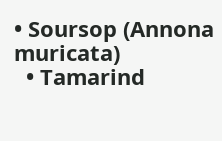• Soursop (Annona muricata)
  • Tamarind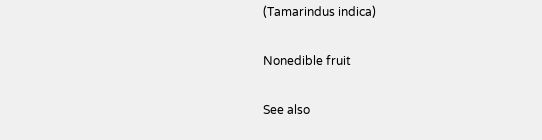(Tamarindus indica)

Nonedible fruit

See also